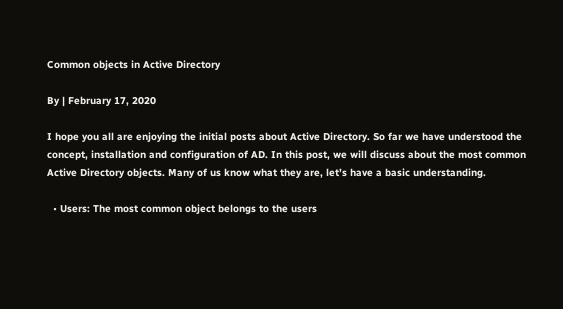Common objects in Active Directory

By | February 17, 2020

I hope you all are enjoying the initial posts about Active Directory. So far we have understood the concept, installation and configuration of AD. In this post, we will discuss about the most common Active Directory objects. Many of us know what they are, let’s have a basic understanding.

  • Users: The most common object belongs to the users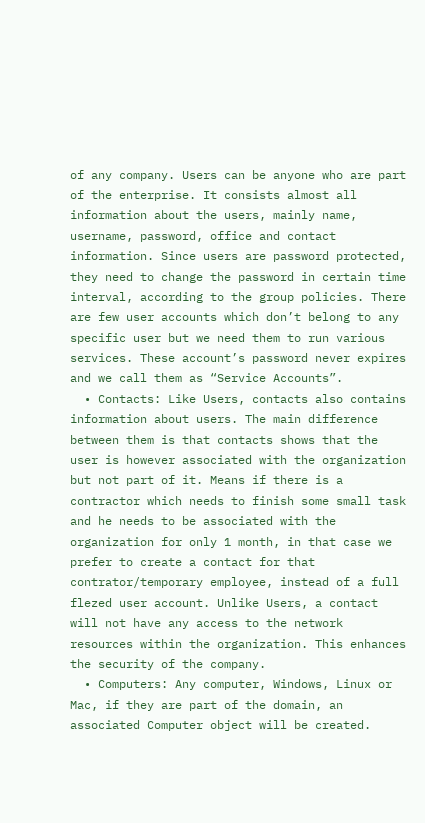of any company. Users can be anyone who are part of the enterprise. It consists almost all information about the users, mainly name, username, password, office and contact information. Since users are password protected, they need to change the password in certain time interval, according to the group policies. There are few user accounts which don’t belong to any specific user but we need them to run various services. These account’s password never expires and we call them as “Service Accounts”.
  • Contacts: Like Users, contacts also contains information about users. The main difference between them is that contacts shows that the user is however associated with the organization but not part of it. Means if there is a contractor which needs to finish some small task and he needs to be associated with the organization for only 1 month, in that case we prefer to create a contact for that contrator/temporary employee, instead of a full flezed user account. Unlike Users, a contact will not have any access to the network resources within the organization. This enhances the security of the company.
  • Computers: Any computer, Windows, Linux or Mac, if they are part of the domain, an associated Computer object will be created.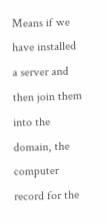Means if we have installed a server and then join them into the domain, the computer record for the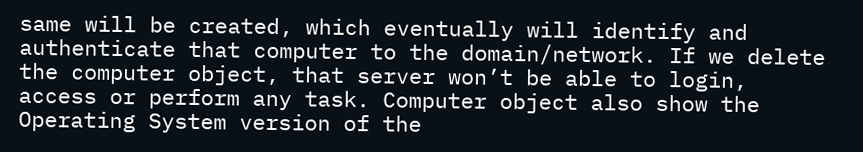same will be created, which eventually will identify and authenticate that computer to the domain/network. If we delete the computer object, that server won’t be able to login, access or perform any task. Computer object also show the Operating System version of the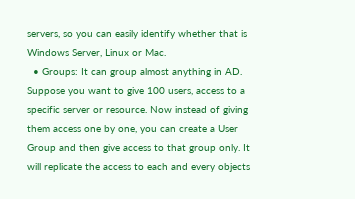servers, so you can easily identify whether that is Windows Server, Linux or Mac.
  • Groups: It can group almost anything in AD. Suppose you want to give 100 users, access to a specific server or resource. Now instead of giving them access one by one, you can create a User Group and then give access to that group only. It will replicate the access to each and every objects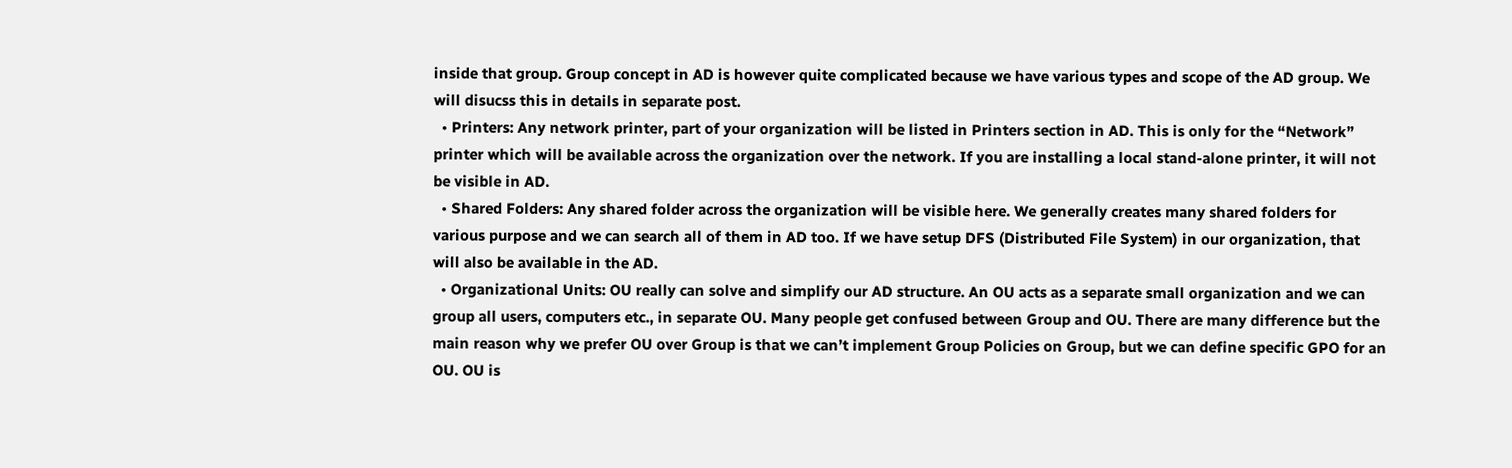inside that group. Group concept in AD is however quite complicated because we have various types and scope of the AD group. We will disucss this in details in separate post.
  • Printers: Any network printer, part of your organization will be listed in Printers section in AD. This is only for the “Network” printer which will be available across the organization over the network. If you are installing a local stand-alone printer, it will not be visible in AD.
  • Shared Folders: Any shared folder across the organization will be visible here. We generally creates many shared folders for various purpose and we can search all of them in AD too. If we have setup DFS (Distributed File System) in our organization, that will also be available in the AD.
  • Organizational Units: OU really can solve and simplify our AD structure. An OU acts as a separate small organization and we can group all users, computers etc., in separate OU. Many people get confused between Group and OU. There are many difference but the main reason why we prefer OU over Group is that we can’t implement Group Policies on Group, but we can define specific GPO for an OU. OU is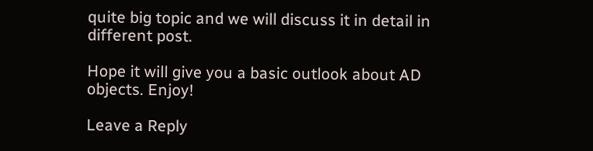quite big topic and we will discuss it in detail in different post.

Hope it will give you a basic outlook about AD objects. Enjoy!

Leave a Reply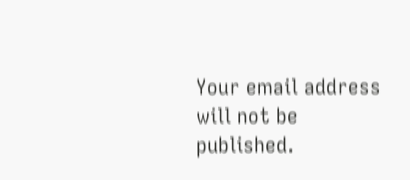Your email address will not be published.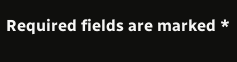Required fields are marked *